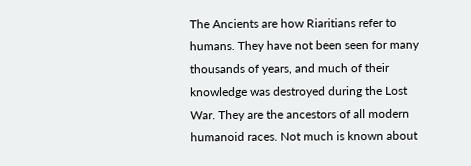The Ancients are how Riaritians refer to humans. They have not been seen for many thousands of years, and much of their knowledge was destroyed during the Lost War. They are the ancestors of all modern humanoid races. Not much is known about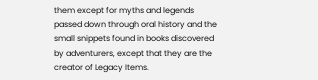them except for myths and legends passed down through oral history and the small snippets found in books discovered by adventurers, except that they are the creator of Legacy Items.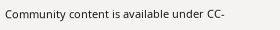Community content is available under CC-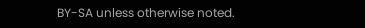BY-SA unless otherwise noted.